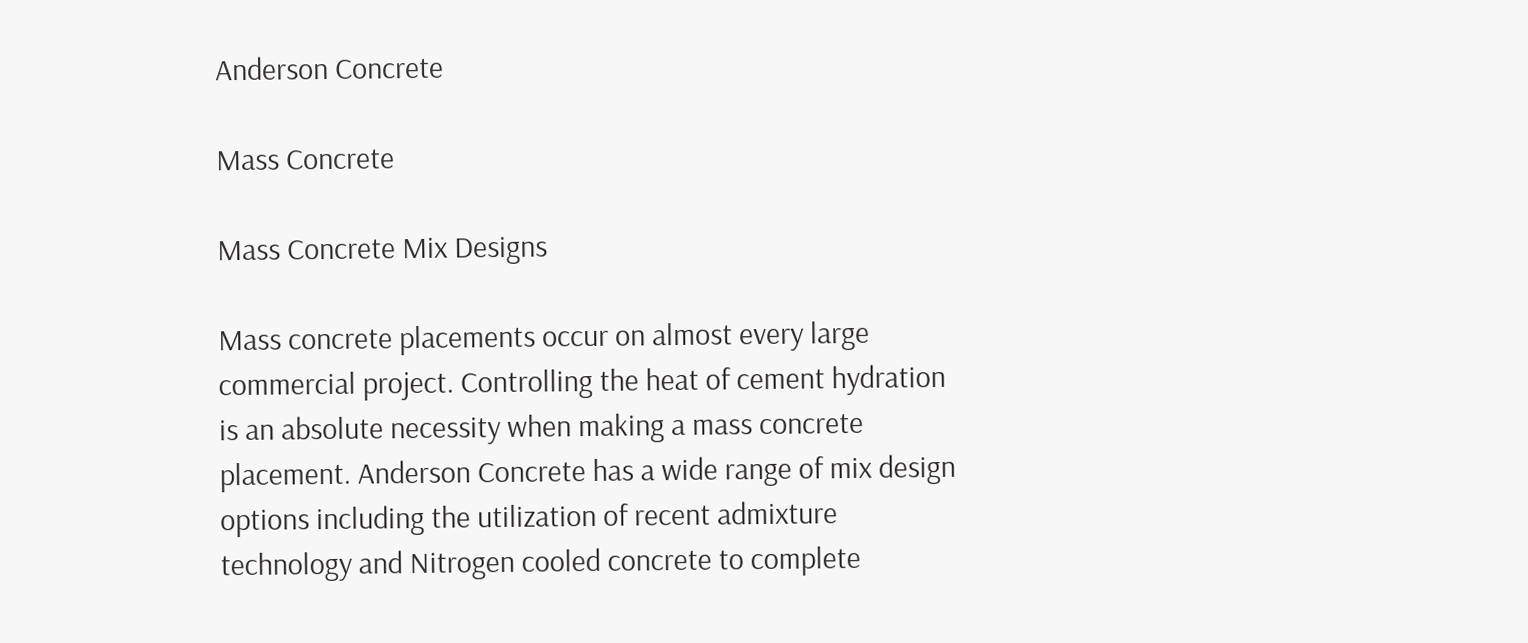Anderson Concrete

Mass Concrete

Mass Concrete Mix Designs

Mass concrete placements occur on almost every large commercial project. Controlling the heat of cement hydration is an absolute necessity when making a mass concrete placement. Anderson Concrete has a wide range of mix design options including the utilization of recent admixture technology and Nitrogen cooled concrete to complete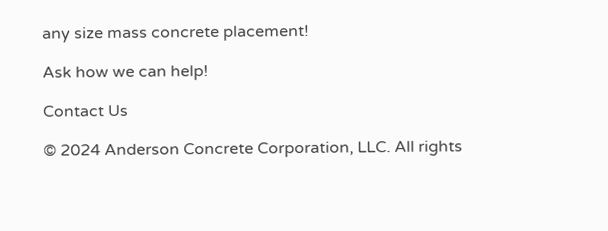any size mass concrete placement!

Ask how we can help!

Contact Us

© 2024 Anderson Concrete Corporation, LLC. All rights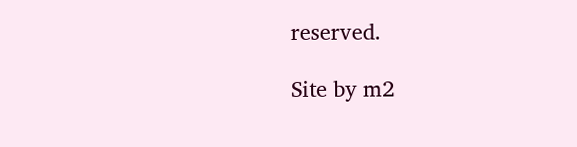reserved.

Site by m2